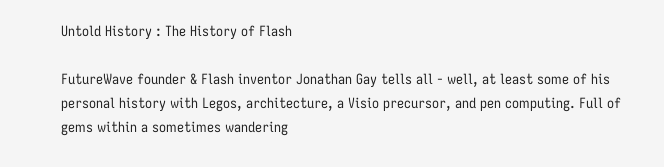Untold History : The History of Flash

FutureWave founder & Flash inventor Jonathan Gay tells all - well, at least some of his personal history with Legos, architecture, a Visio precursor, and pen computing. Full of gems within a sometimes wandering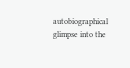autobiographical glimpse into the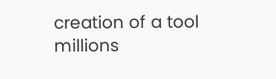creation of a tool millions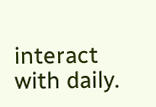interact with daily.